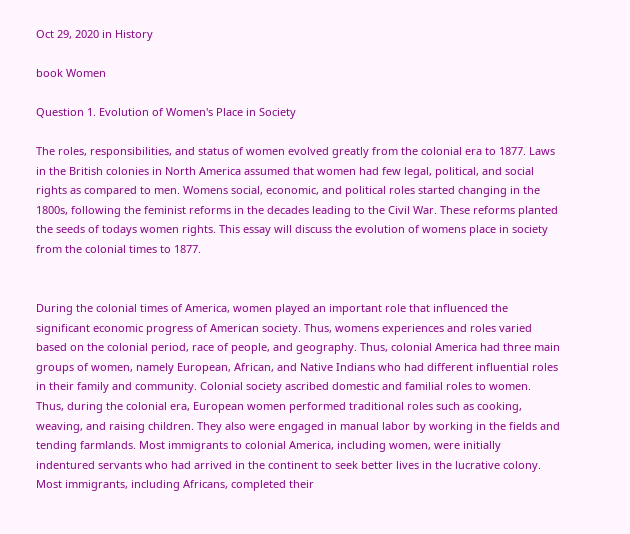Oct 29, 2020 in History

book Women

Question 1. Evolution of Women's Place in Society

The roles, responsibilities, and status of women evolved greatly from the colonial era to 1877. Laws in the British colonies in North America assumed that women had few legal, political, and social rights as compared to men. Womens social, economic, and political roles started changing in the 1800s, following the feminist reforms in the decades leading to the Civil War. These reforms planted the seeds of todays women rights. This essay will discuss the evolution of womens place in society from the colonial times to 1877.


During the colonial times of America, women played an important role that influenced the significant economic progress of American society. Thus, womens experiences and roles varied based on the colonial period, race of people, and geography. Thus, colonial America had three main groups of women, namely European, African, and Native Indians who had different influential roles in their family and community. Colonial society ascribed domestic and familial roles to women. Thus, during the colonial era, European women performed traditional roles such as cooking, weaving, and raising children. They also were engaged in manual labor by working in the fields and tending farmlands. Most immigrants to colonial America, including women, were initially indentured servants who had arrived in the continent to seek better lives in the lucrative colony. Most immigrants, including Africans, completed their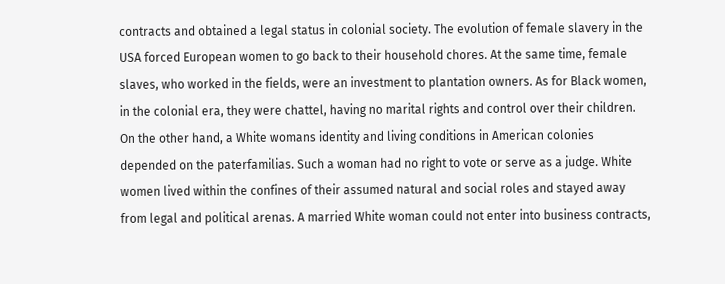contracts and obtained a legal status in colonial society. The evolution of female slavery in the USA forced European women to go back to their household chores. At the same time, female slaves, who worked in the fields, were an investment to plantation owners. As for Black women, in the colonial era, they were chattel, having no marital rights and control over their children. On the other hand, a White womans identity and living conditions in American colonies depended on the paterfamilias. Such a woman had no right to vote or serve as a judge. White women lived within the confines of their assumed natural and social roles and stayed away from legal and political arenas. A married White woman could not enter into business contracts,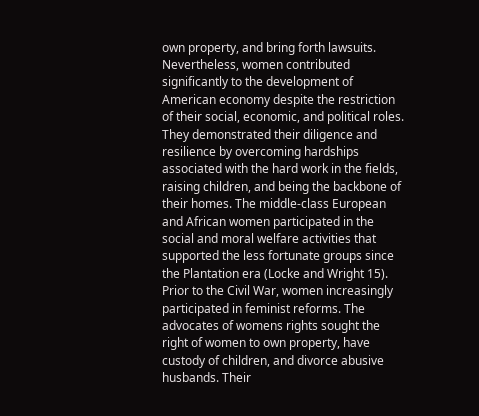own property, and bring forth lawsuits. Nevertheless, women contributed significantly to the development of American economy despite the restriction of their social, economic, and political roles. They demonstrated their diligence and resilience by overcoming hardships associated with the hard work in the fields, raising children, and being the backbone of their homes. The middle-class European and African women participated in the social and moral welfare activities that supported the less fortunate groups since the Plantation era (Locke and Wright 15). Prior to the Civil War, women increasingly participated in feminist reforms. The advocates of womens rights sought the right of women to own property, have custody of children, and divorce abusive husbands. Their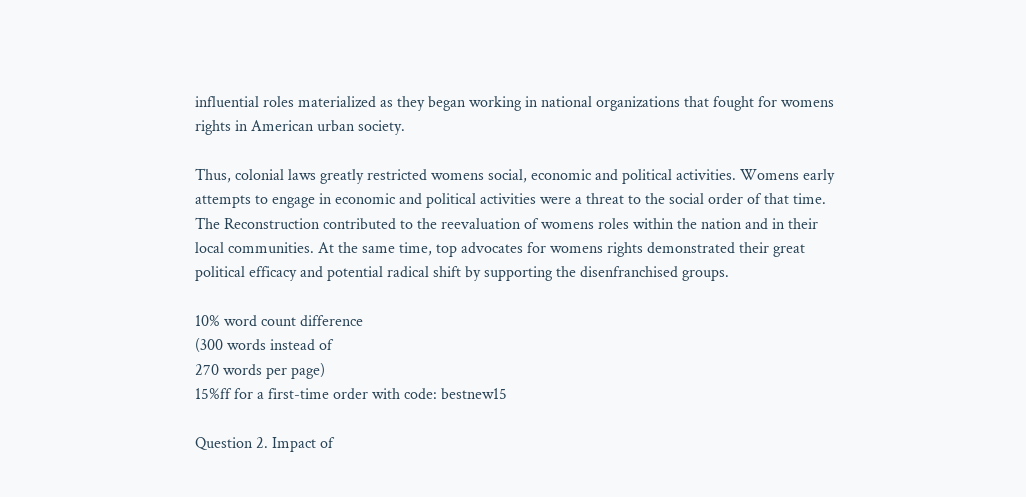influential roles materialized as they began working in national organizations that fought for womens rights in American urban society.

Thus, colonial laws greatly restricted womens social, economic and political activities. Womens early attempts to engage in economic and political activities were a threat to the social order of that time. The Reconstruction contributed to the reevaluation of womens roles within the nation and in their local communities. At the same time, top advocates for womens rights demonstrated their great political efficacy and potential radical shift by supporting the disenfranchised groups.

10% word count difference
(300 words instead of
270 words per page)
15%ff for a first-time order with code: bestnew15

Question 2. Impact of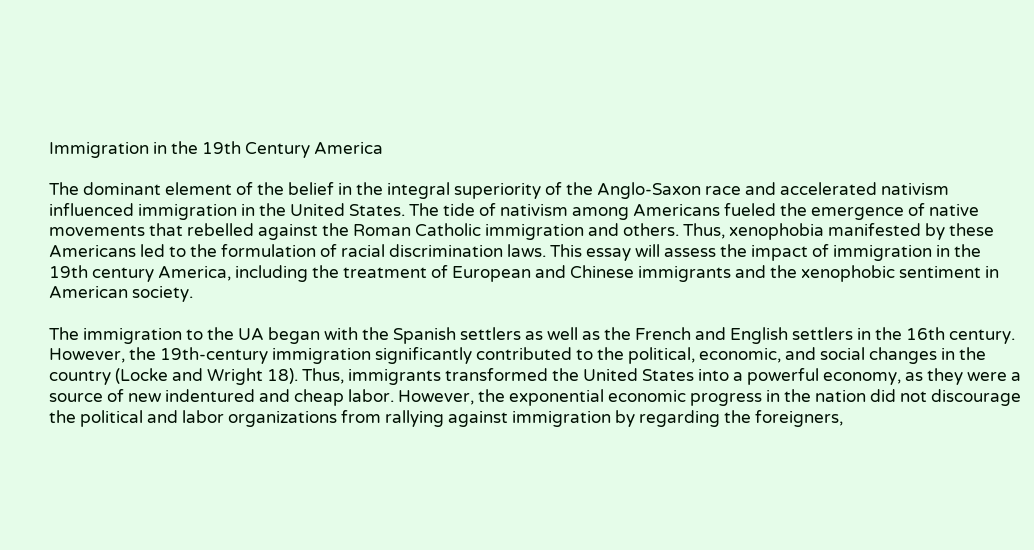Immigration in the 19th Century America

The dominant element of the belief in the integral superiority of the Anglo-Saxon race and accelerated nativism influenced immigration in the United States. The tide of nativism among Americans fueled the emergence of native movements that rebelled against the Roman Catholic immigration and others. Thus, xenophobia manifested by these Americans led to the formulation of racial discrimination laws. This essay will assess the impact of immigration in the 19th century America, including the treatment of European and Chinese immigrants and the xenophobic sentiment in American society.

The immigration to the UA began with the Spanish settlers as well as the French and English settlers in the 16th century. However, the 19th-century immigration significantly contributed to the political, economic, and social changes in the country (Locke and Wright 18). Thus, immigrants transformed the United States into a powerful economy, as they were a source of new indentured and cheap labor. However, the exponential economic progress in the nation did not discourage the political and labor organizations from rallying against immigration by regarding the foreigners,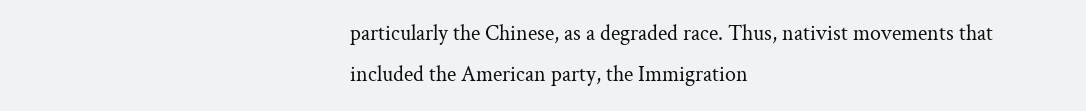particularly the Chinese, as a degraded race. Thus, nativist movements that included the American party, the Immigration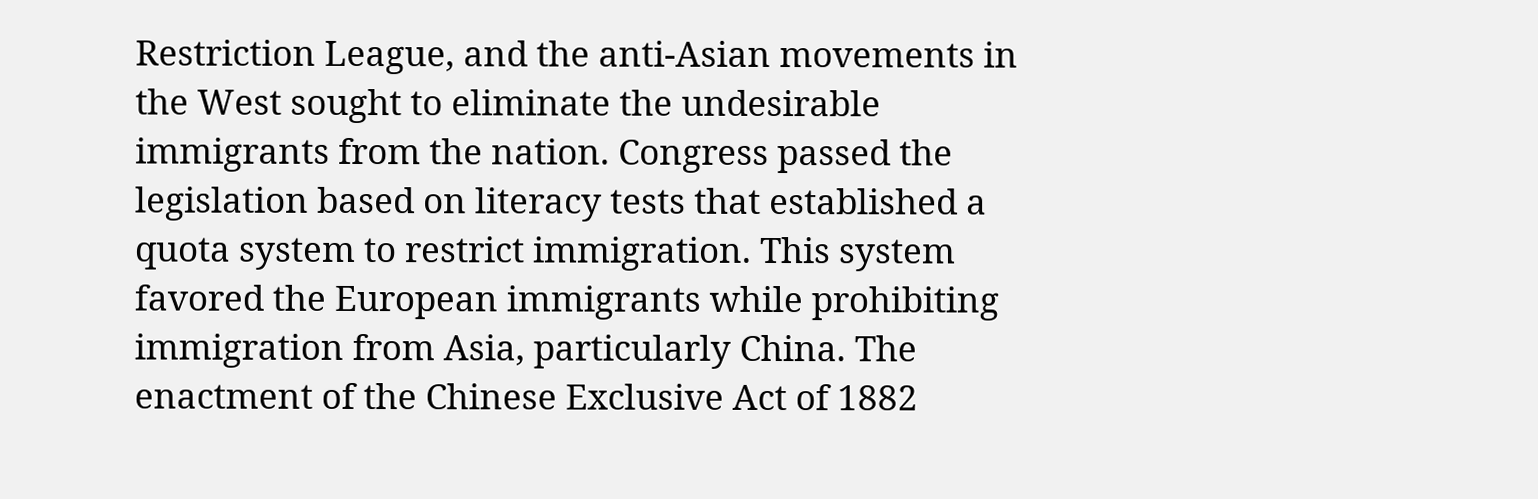Restriction League, and the anti-Asian movements in the West sought to eliminate the undesirable immigrants from the nation. Congress passed the legislation based on literacy tests that established a quota system to restrict immigration. This system favored the European immigrants while prohibiting immigration from Asia, particularly China. The enactment of the Chinese Exclusive Act of 1882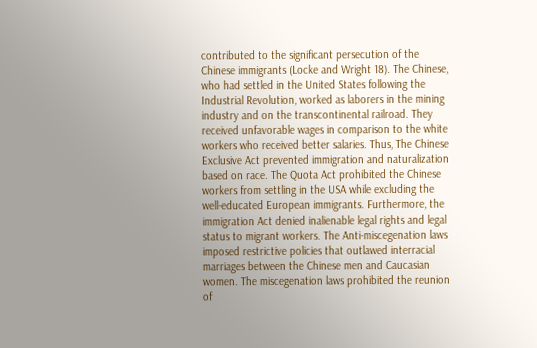contributed to the significant persecution of the Chinese immigrants (Locke and Wright 18). The Chinese, who had settled in the United States following the Industrial Revolution, worked as laborers in the mining industry and on the transcontinental railroad. They received unfavorable wages in comparison to the white workers who received better salaries. Thus, The Chinese Exclusive Act prevented immigration and naturalization based on race. The Quota Act prohibited the Chinese workers from settling in the USA while excluding the well-educated European immigrants. Furthermore, the immigration Act denied inalienable legal rights and legal status to migrant workers. The Anti-miscegenation laws imposed restrictive policies that outlawed interracial marriages between the Chinese men and Caucasian women. The miscegenation laws prohibited the reunion of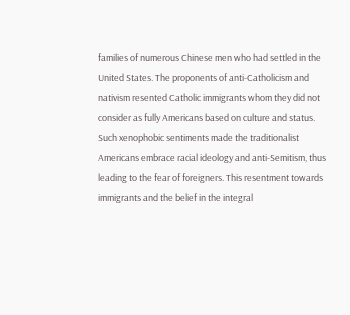families of numerous Chinese men who had settled in the United States. The proponents of anti-Catholicism and nativism resented Catholic immigrants whom they did not consider as fully Americans based on culture and status. Such xenophobic sentiments made the traditionalist Americans embrace racial ideology and anti-Semitism, thus leading to the fear of foreigners. This resentment towards immigrants and the belief in the integral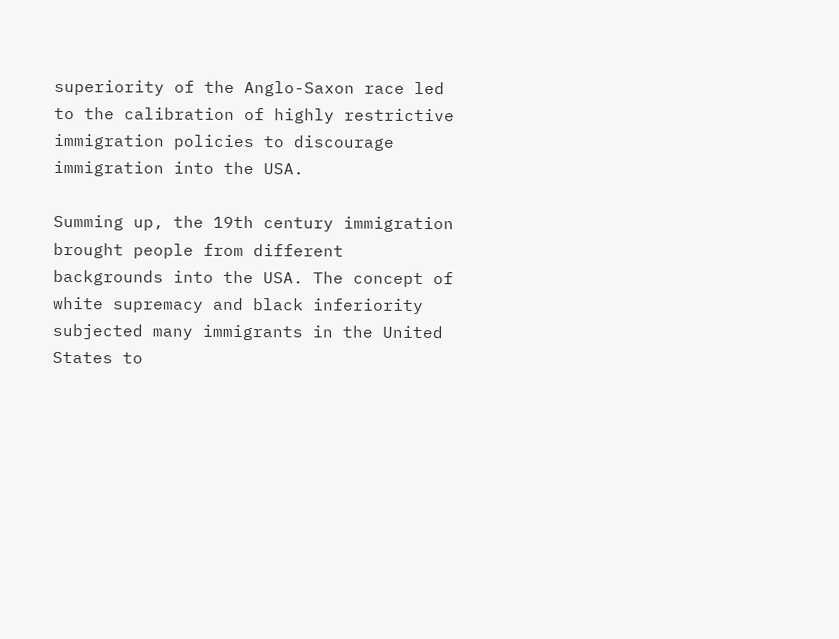superiority of the Anglo-Saxon race led to the calibration of highly restrictive immigration policies to discourage immigration into the USA.

Summing up, the 19th century immigration brought people from different backgrounds into the USA. The concept of white supremacy and black inferiority subjected many immigrants in the United States to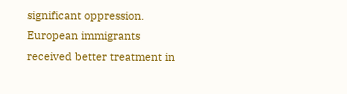significant oppression. European immigrants received better treatment in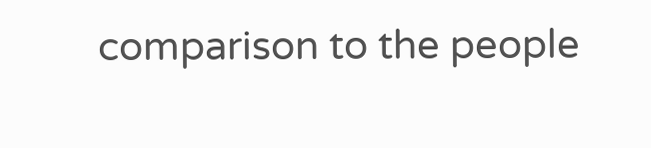comparison to the people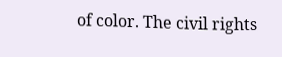of color. The civil rights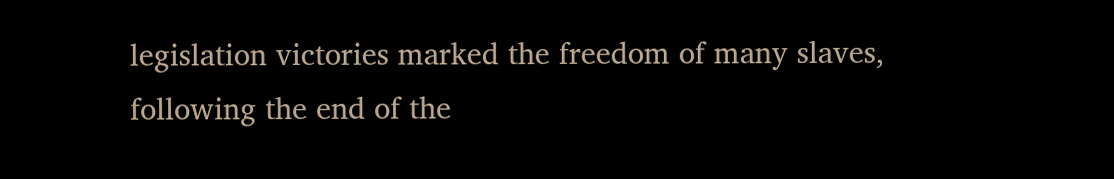legislation victories marked the freedom of many slaves, following the end of the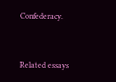Confederacy.


Related essays